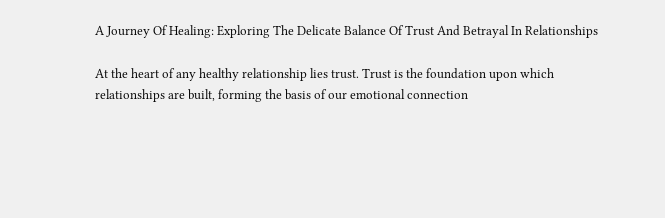A Journey Of Healing: Exploring The Delicate Balance Of Trust And Betrayal In Relationships

At the heart of any healthy relationship lies trust. Trust is the foundation upon which relationships are built, forming the basis of our emotional connection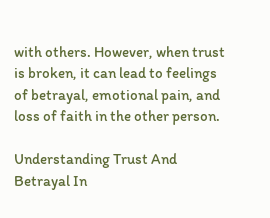with others. However, when trust is broken, it can lead to feelings of betrayal, emotional pain, and loss of faith in the other person.

Understanding Trust And Betrayal In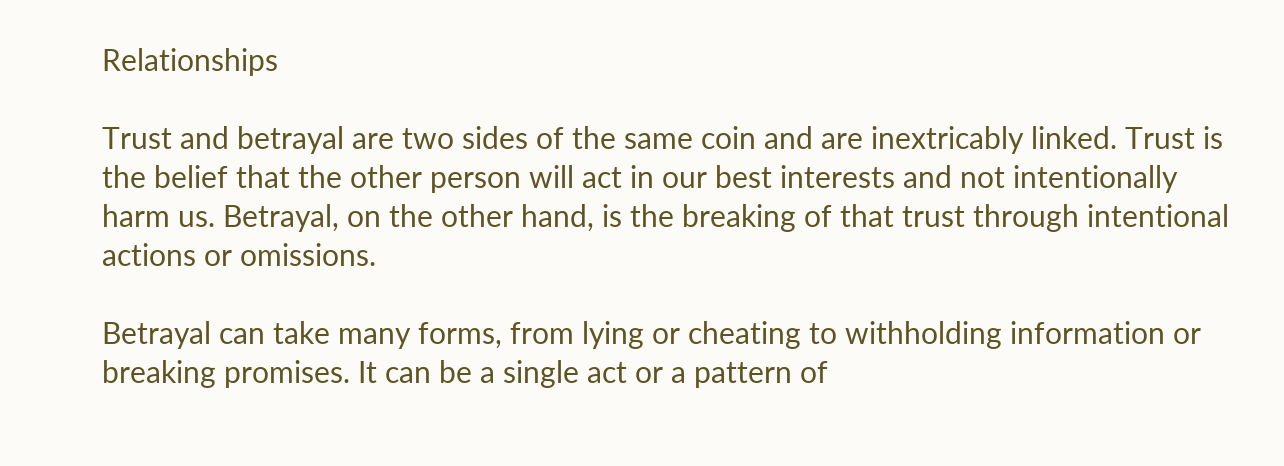Relationships

Trust and betrayal are two sides of the same coin and are inextricably linked. Trust is the belief that the other person will act in our best interests and not intentionally harm us. Betrayal, on the other hand, is the breaking of that trust through intentional actions or omissions.

Betrayal can take many forms, from lying or cheating to withholding information or breaking promises. It can be a single act or a pattern of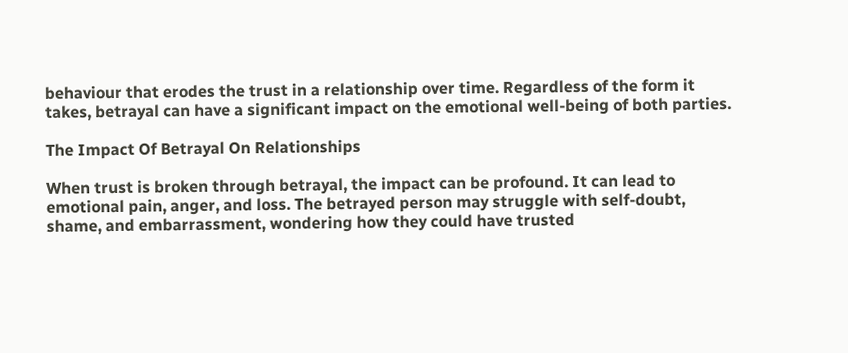behaviour that erodes the trust in a relationship over time. Regardless of the form it takes, betrayal can have a significant impact on the emotional well-being of both parties.

The Impact Of Betrayal On Relationships

When trust is broken through betrayal, the impact can be profound. It can lead to emotional pain, anger, and loss. The betrayed person may struggle with self-doubt, shame, and embarrassment, wondering how they could have trusted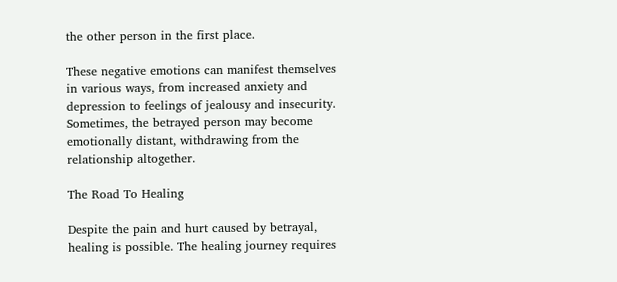the other person in the first place.

These negative emotions can manifest themselves in various ways, from increased anxiety and depression to feelings of jealousy and insecurity. Sometimes, the betrayed person may become emotionally distant, withdrawing from the relationship altogether.

The Road To Healing

Despite the pain and hurt caused by betrayal, healing is possible. The healing journey requires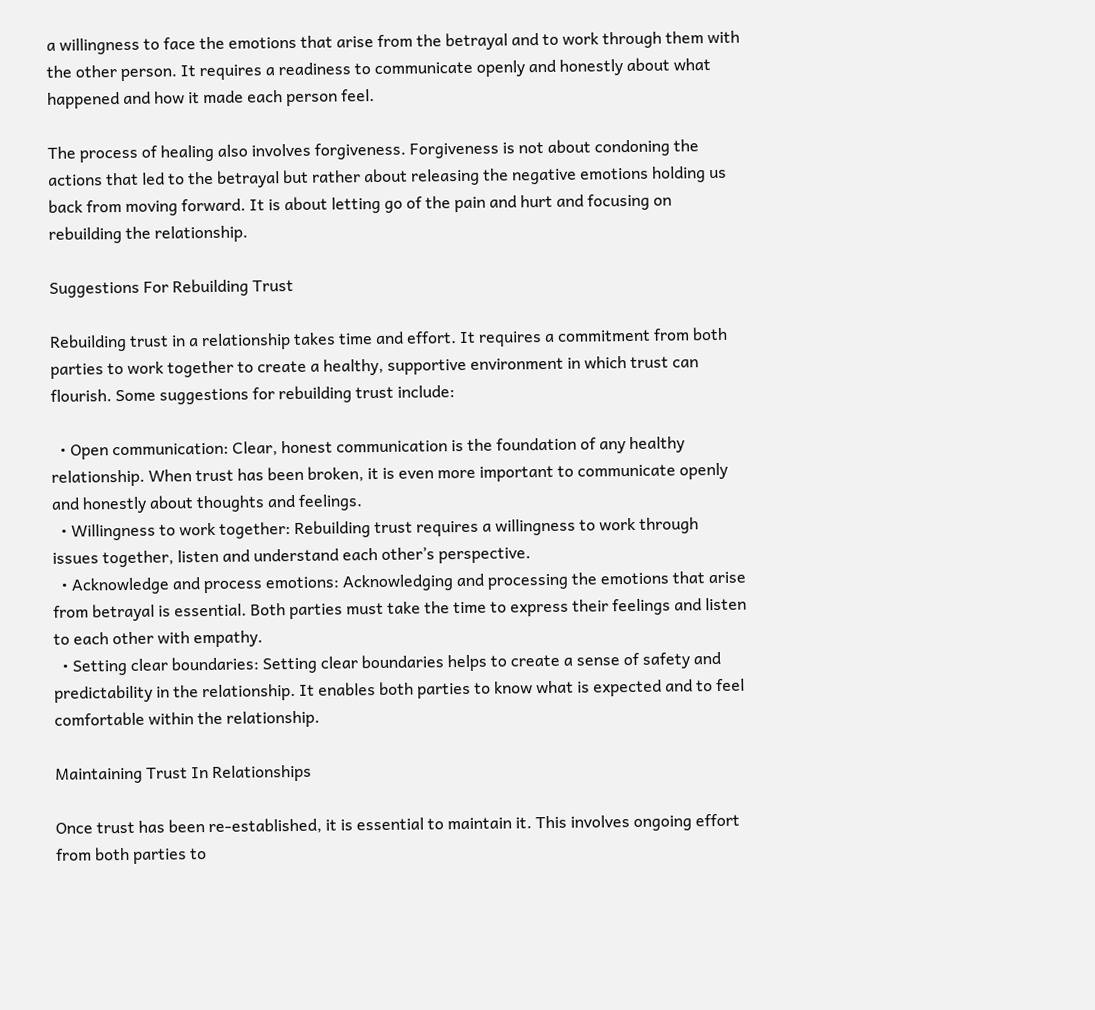a willingness to face the emotions that arise from the betrayal and to work through them with the other person. It requires a readiness to communicate openly and honestly about what happened and how it made each person feel.

The process of healing also involves forgiveness. Forgiveness is not about condoning the actions that led to the betrayal but rather about releasing the negative emotions holding us back from moving forward. It is about letting go of the pain and hurt and focusing on rebuilding the relationship.

Suggestions For Rebuilding Trust

Rebuilding trust in a relationship takes time and effort. It requires a commitment from both parties to work together to create a healthy, supportive environment in which trust can flourish. Some suggestions for rebuilding trust include:

  • Open communication: Clear, honest communication is the foundation of any healthy relationship. When trust has been broken, it is even more important to communicate openly and honestly about thoughts and feelings.
  • Willingness to work together: Rebuilding trust requires a willingness to work through issues together, listen and understand each other’s perspective.
  • Acknowledge and process emotions: Acknowledging and processing the emotions that arise from betrayal is essential. Both parties must take the time to express their feelings and listen to each other with empathy.
  • Setting clear boundaries: Setting clear boundaries helps to create a sense of safety and predictability in the relationship. It enables both parties to know what is expected and to feel comfortable within the relationship.

Maintaining Trust In Relationships

Once trust has been re-established, it is essential to maintain it. This involves ongoing effort from both parties to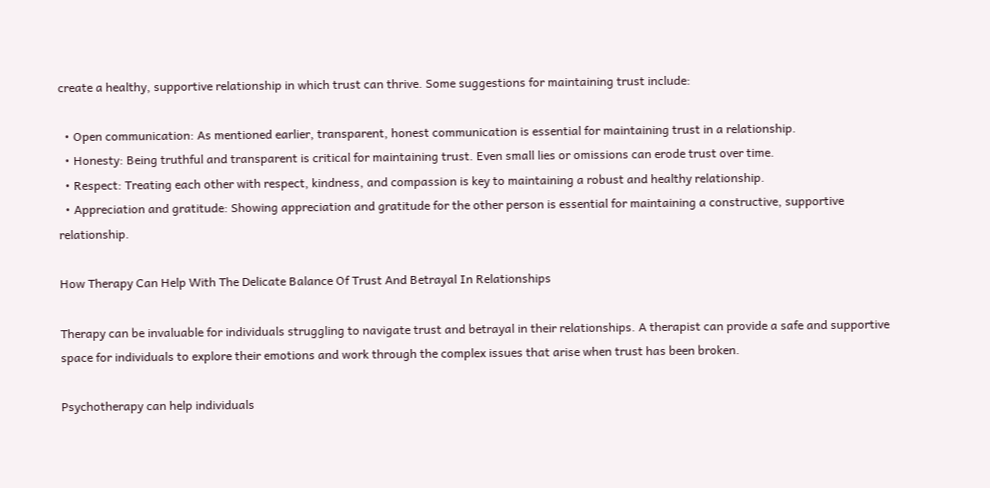create a healthy, supportive relationship in which trust can thrive. Some suggestions for maintaining trust include:

  • Open communication: As mentioned earlier, transparent, honest communication is essential for maintaining trust in a relationship.
  • Honesty: Being truthful and transparent is critical for maintaining trust. Even small lies or omissions can erode trust over time.
  • Respect: Treating each other with respect, kindness, and compassion is key to maintaining a robust and healthy relationship.
  • Appreciation and gratitude: Showing appreciation and gratitude for the other person is essential for maintaining a constructive, supportive relationship.

How Therapy Can Help With The Delicate Balance Of Trust And Betrayal In Relationships

Therapy can be invaluable for individuals struggling to navigate trust and betrayal in their relationships. A therapist can provide a safe and supportive space for individuals to explore their emotions and work through the complex issues that arise when trust has been broken.

Psychotherapy can help individuals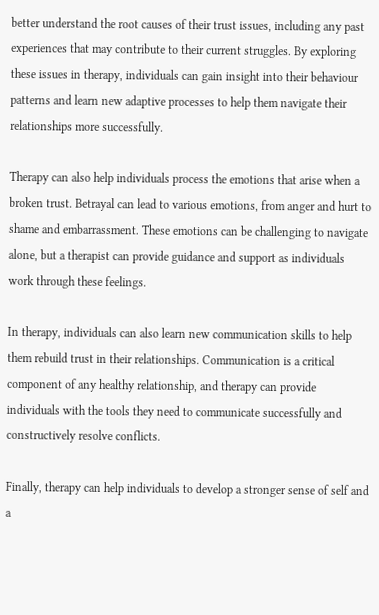better understand the root causes of their trust issues, including any past experiences that may contribute to their current struggles. By exploring these issues in therapy, individuals can gain insight into their behaviour patterns and learn new adaptive processes to help them navigate their relationships more successfully.

Therapy can also help individuals process the emotions that arise when a broken trust. Betrayal can lead to various emotions, from anger and hurt to shame and embarrassment. These emotions can be challenging to navigate alone, but a therapist can provide guidance and support as individuals work through these feelings.

In therapy, individuals can also learn new communication skills to help them rebuild trust in their relationships. Communication is a critical component of any healthy relationship, and therapy can provide individuals with the tools they need to communicate successfully and constructively resolve conflicts.

Finally, therapy can help individuals to develop a stronger sense of self and a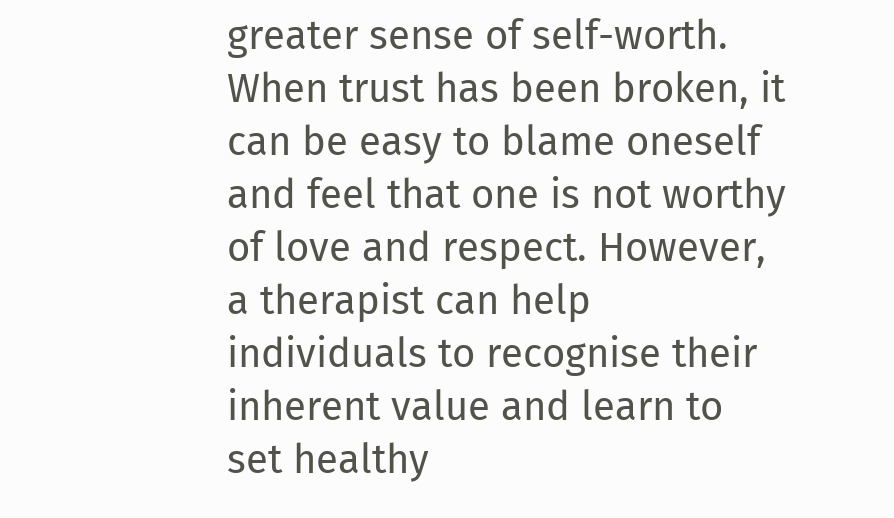greater sense of self-worth. When trust has been broken, it can be easy to blame oneself and feel that one is not worthy of love and respect. However, a therapist can help individuals to recognise their inherent value and learn to set healthy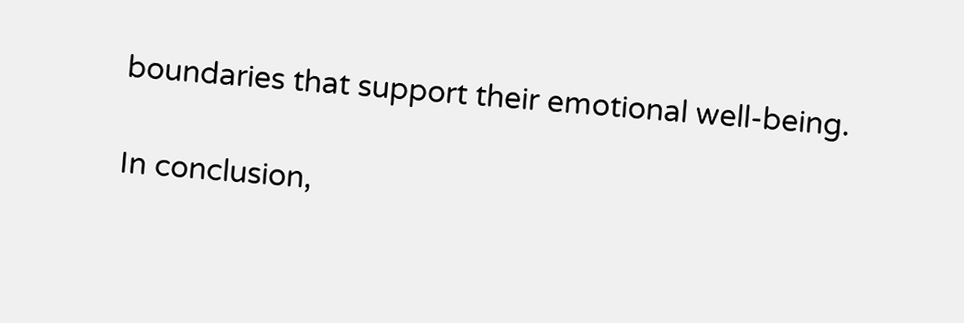boundaries that support their emotional well-being.

In conclusion,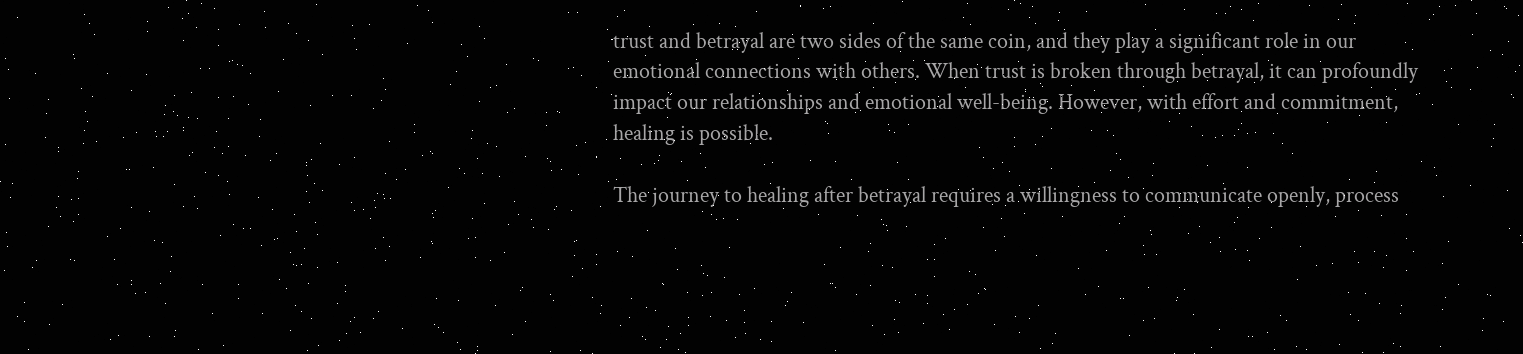trust and betrayal are two sides of the same coin, and they play a significant role in our emotional connections with others. When trust is broken through betrayal, it can profoundly impact our relationships and emotional well-being. However, with effort and commitment, healing is possible.

The journey to healing after betrayal requires a willingness to communicate openly, process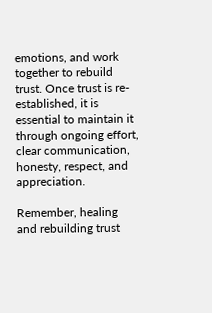emotions, and work together to rebuild trust. Once trust is re-established, it is essential to maintain it through ongoing effort, clear communication, honesty, respect, and appreciation.

Remember, healing and rebuilding trust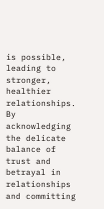is possible, leading to stronger, healthier relationships. By acknowledging the delicate balance of trust and betrayal in relationships and committing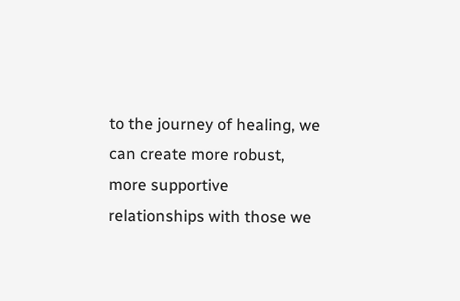to the journey of healing, we can create more robust, more supportive relationships with those we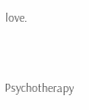love.


Psychotherapy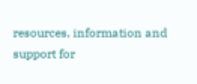resources, information and support for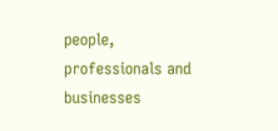people, professionals and businesses